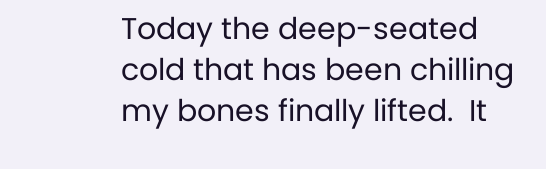Today the deep-seated cold that has been chilling my bones finally lifted.  It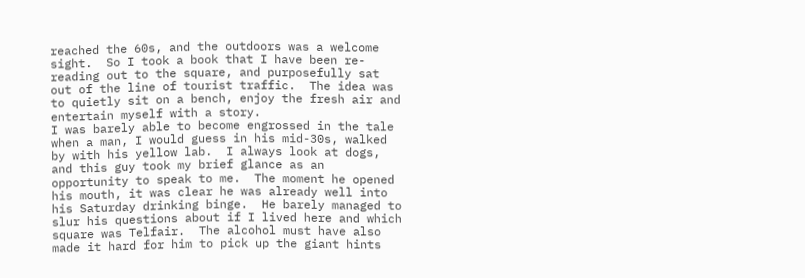reached the 60s, and the outdoors was a welcome sight.  So I took a book that I have been re-reading out to the square, and purposefully sat out of the line of tourist traffic.  The idea was to quietly sit on a bench, enjoy the fresh air and entertain myself with a story.
I was barely able to become engrossed in the tale when a man, I would guess in his mid-30s, walked by with his yellow lab.  I always look at dogs, and this guy took my brief glance as an opportunity to speak to me.  The moment he opened his mouth, it was clear he was already well into his Saturday drinking binge.  He barely managed to slur his questions about if I lived here and which square was Telfair.  The alcohol must have also made it hard for him to pick up the giant hints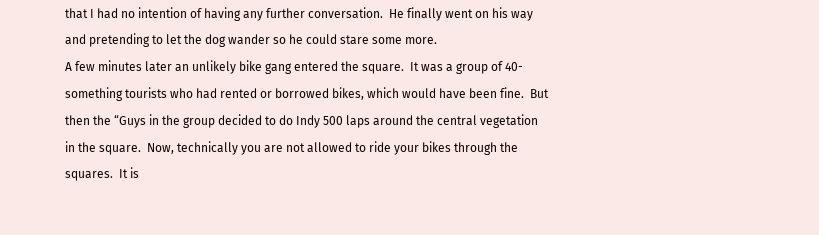that I had no intention of having any further conversation.  He finally went on his way and pretending to let the dog wander so he could stare some more.
A few minutes later an unlikely bike gang entered the square.  It was a group of 40-something tourists who had rented or borrowed bikes, which would have been fine.  But then the “Guys in the group decided to do Indy 500 laps around the central vegetation in the square.  Now, technically you are not allowed to ride your bikes through the squares.  It is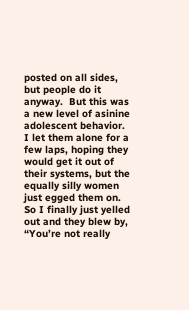posted on all sides, but people do it anyway.  But this was a new level of asinine adolescent behavior.  I let them alone for a few laps, hoping they would get it out of their systems, but the equally silly women just egged them on.  So I finally just yelled out and they blew by, “You’re not really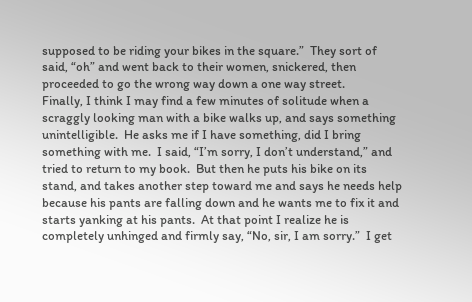supposed to be riding your bikes in the square.”  They sort of said, “oh” and went back to their women, snickered, then proceeded to go the wrong way down a one way street.
Finally, I think I may find a few minutes of solitude when a scraggly looking man with a bike walks up, and says something unintelligible.  He asks me if I have something, did I bring something with me.  I said, “I’m sorry, I don’t understand,” and tried to return to my book.  But then he puts his bike on its stand, and takes another step toward me and says he needs help because his pants are falling down and he wants me to fix it and starts yanking at his pants.  At that point I realize he is completely unhinged and firmly say, “No, sir, I am sorry.”  I get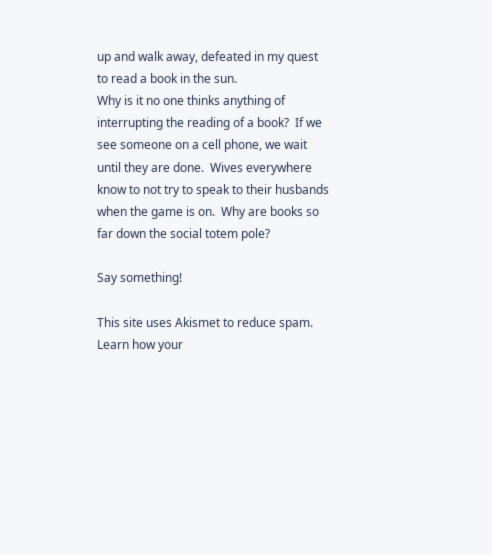up and walk away, defeated in my quest to read a book in the sun.
Why is it no one thinks anything of interrupting the reading of a book?  If we see someone on a cell phone, we wait until they are done.  Wives everywhere know to not try to speak to their husbands when the game is on.  Why are books so far down the social totem pole?

Say something!

This site uses Akismet to reduce spam. Learn how your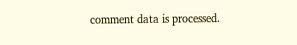comment data is processed.